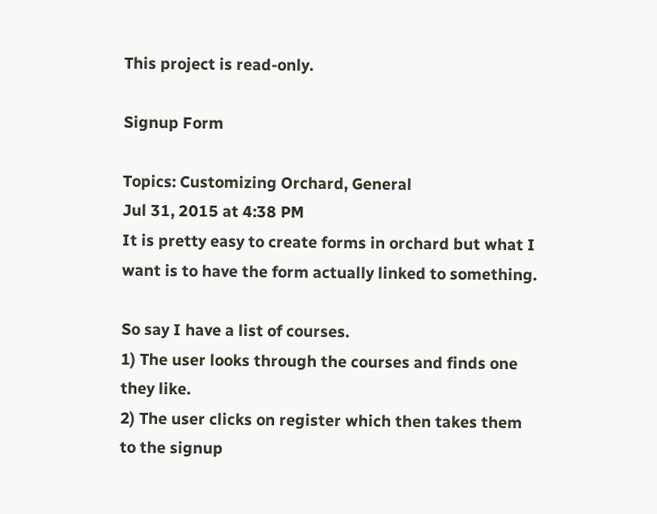This project is read-only.

Signup Form

Topics: Customizing Orchard, General
Jul 31, 2015 at 4:38 PM
It is pretty easy to create forms in orchard but what I want is to have the form actually linked to something.

So say I have a list of courses.
1) The user looks through the courses and finds one they like.
2) The user clicks on register which then takes them to the signup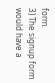form.
3) The signup form would have a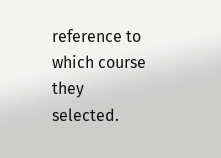reference to which course they selected.